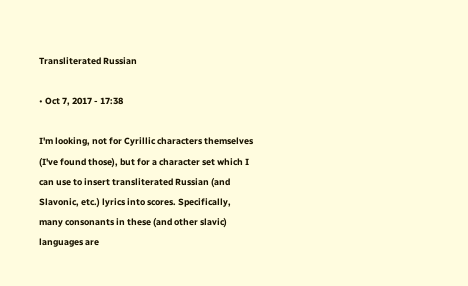Transliterated Russian

• Oct 7, 2017 - 17:38

I'm looking, not for Cyrillic characters themselves (I've found those), but for a character set which I can use to insert transliterated Russian (and Slavonic, etc.) lyrics into scores. Specifically, many consonants in these (and other slavic) languages are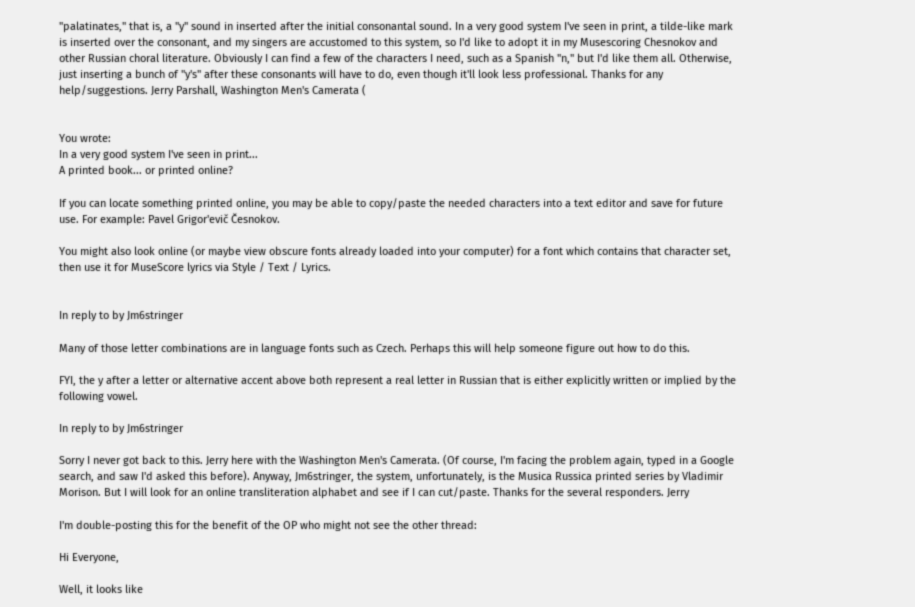"palatinates," that is, a "y" sound in inserted after the initial consonantal sound. In a very good system I've seen in print, a tilde-like mark is inserted over the consonant, and my singers are accustomed to this system, so I'd like to adopt it in my Musescoring Chesnokov and other Russian choral literature. Obviously I can find a few of the characters I need, such as a Spanish "n," but I'd like them all. Otherwise, just inserting a bunch of "y's" after these consonants will have to do, even though it'll look less professional. Thanks for any help/suggestions. Jerry Parshall, Washington Men's Camerata (


You wrote:
In a very good system I've seen in print...
A printed book... or printed online?

If you can locate something printed online, you may be able to copy/paste the needed characters into a text editor and save for future use. For example: Pavel Grigor'evič Česnokov.

You might also look online (or maybe view obscure fonts already loaded into your computer) for a font which contains that character set, then use it for MuseScore lyrics via Style / Text / Lyrics.


In reply to by Jm6stringer

Many of those letter combinations are in language fonts such as Czech. Perhaps this will help someone figure out how to do this.

FYI, the y after a letter or alternative accent above both represent a real letter in Russian that is either explicitly written or implied by the following vowel.

In reply to by Jm6stringer

Sorry I never got back to this. Jerry here with the Washington Men's Camerata. (Of course, I'm facing the problem again, typed in a Google search, and saw I'd asked this before). Anyway, Jm6stringer, the system, unfortunately, is the Musica Russica printed series by Vladimir Morison. But I will look for an online transliteration alphabet and see if I can cut/paste. Thanks for the several responders. Jerry

I'm double-posting this for the benefit of the OP who might not see the other thread:

Hi Everyone,

Well, it looks like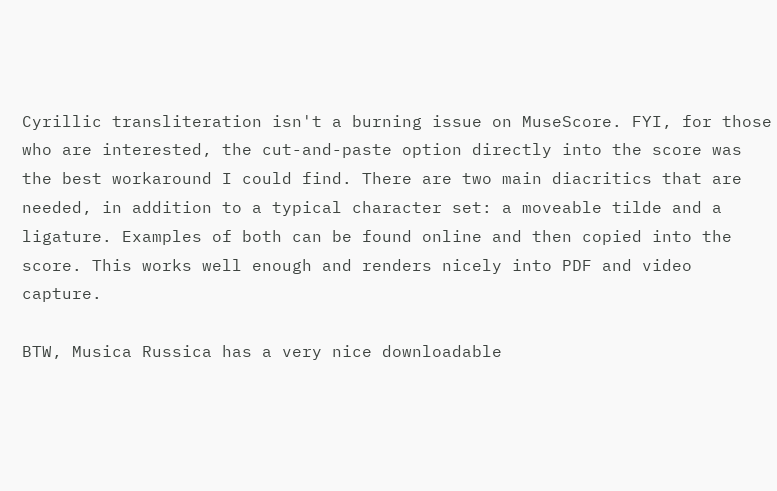Cyrillic transliteration isn't a burning issue on MuseScore. FYI, for those who are interested, the cut-and-paste option directly into the score was the best workaround I could find. There are two main diacritics that are needed, in addition to a typical character set: a moveable tilde and a ligature. Examples of both can be found online and then copied into the score. This works well enough and renders nicely into PDF and video capture.

BTW, Musica Russica has a very nice downloadable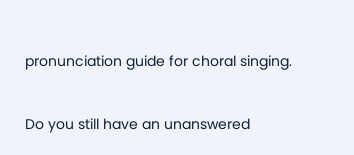pronunciation guide for choral singing.


Do you still have an unanswered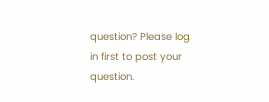question? Please log in first to post your question.